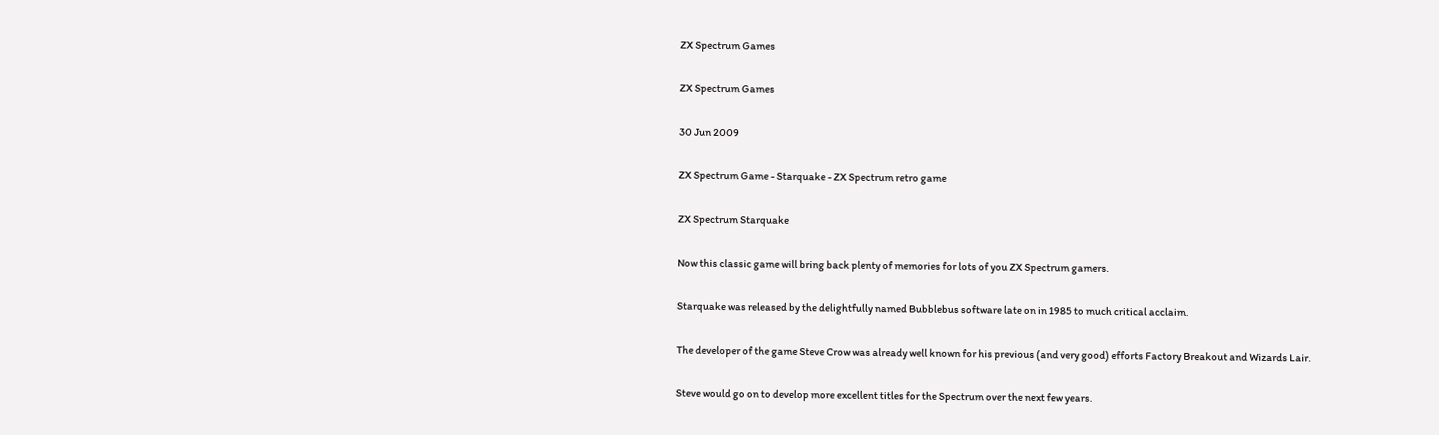ZX Spectrum Games

ZX Spectrum Games

30 Jun 2009

ZX Spectrum Game - Starquake - ZX Spectrum retro game

ZX Spectrum Starquake

Now this classic game will bring back plenty of memories for lots of you ZX Spectrum gamers.

Starquake was released by the delightfully named Bubblebus software late on in 1985 to much critical acclaim.

The developer of the game Steve Crow was already well known for his previous (and very good) efforts Factory Breakout and Wizards Lair.

Steve would go on to develop more excellent titles for the Spectrum over the next few years.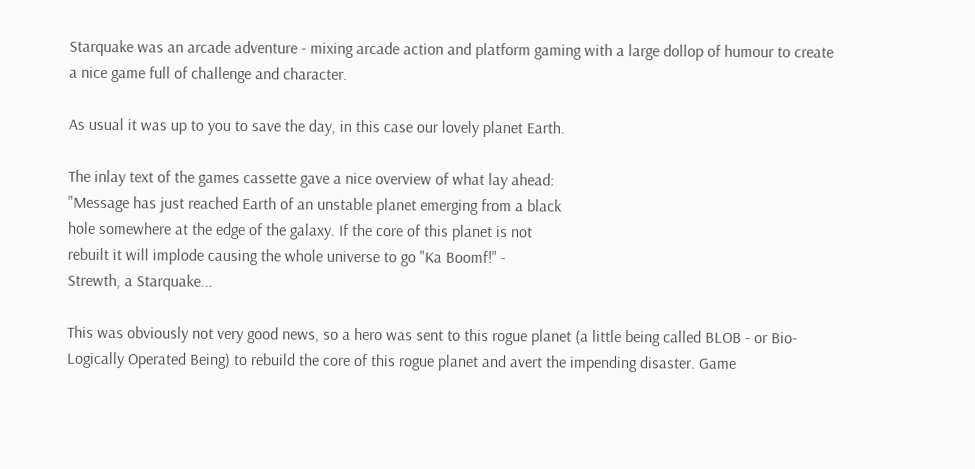Starquake was an arcade adventure - mixing arcade action and platform gaming with a large dollop of humour to create a nice game full of challenge and character.

As usual it was up to you to save the day, in this case our lovely planet Earth.

The inlay text of the games cassette gave a nice overview of what lay ahead:
"Message has just reached Earth of an unstable planet emerging from a black
hole somewhere at the edge of the galaxy. If the core of this planet is not
rebuilt it will implode causing the whole universe to go "Ka Boomf!" -
Strewth, a Starquake...

This was obviously not very good news, so a hero was sent to this rogue planet (a little being called BLOB - or Bio-Logically Operated Being) to rebuild the core of this rogue planet and avert the impending disaster. Game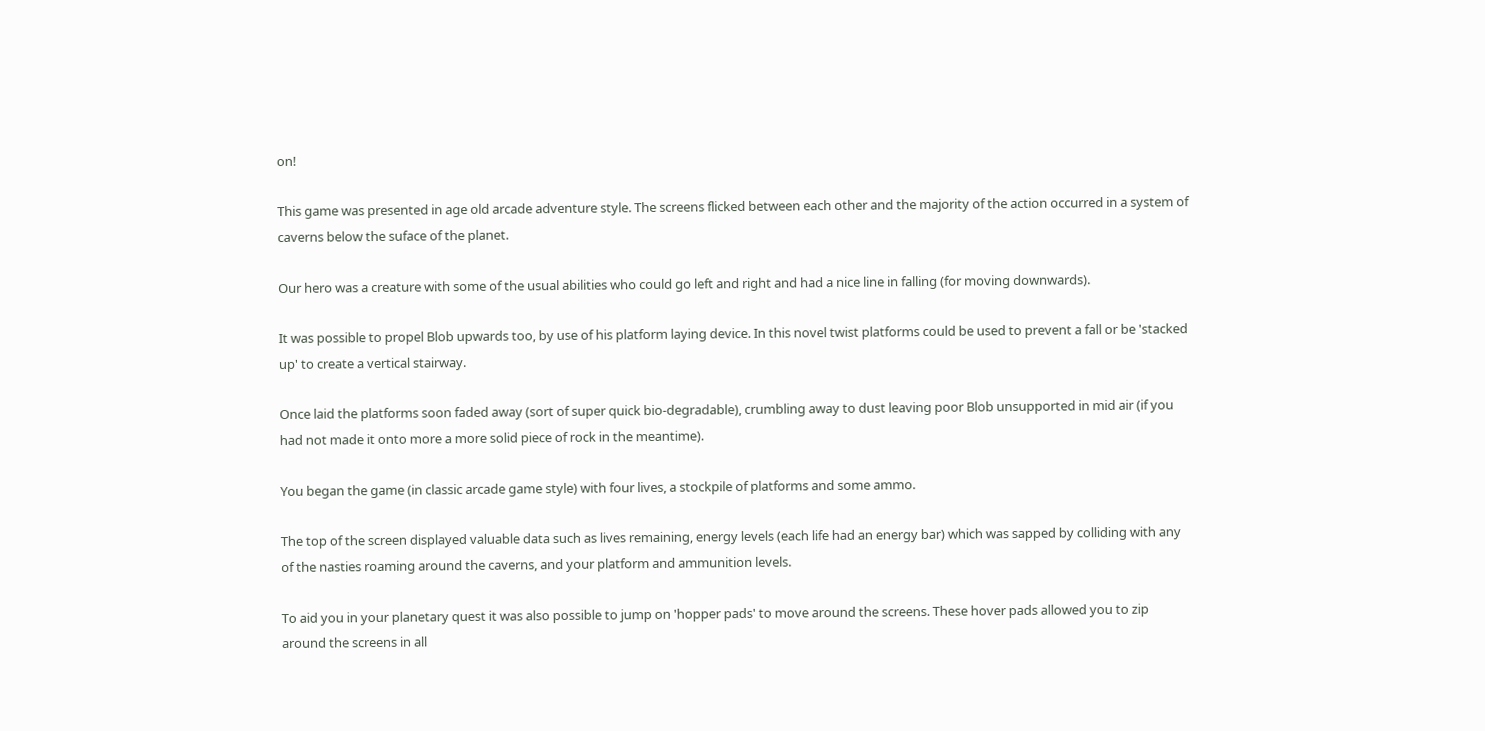on!

This game was presented in age old arcade adventure style. The screens flicked between each other and the majority of the action occurred in a system of caverns below the suface of the planet.

Our hero was a creature with some of the usual abilities who could go left and right and had a nice line in falling (for moving downwards).

It was possible to propel Blob upwards too, by use of his platform laying device. In this novel twist platforms could be used to prevent a fall or be 'stacked up' to create a vertical stairway.

Once laid the platforms soon faded away (sort of super quick bio-degradable), crumbling away to dust leaving poor Blob unsupported in mid air (if you had not made it onto more a more solid piece of rock in the meantime).

You began the game (in classic arcade game style) with four lives, a stockpile of platforms and some ammo.

The top of the screen displayed valuable data such as lives remaining, energy levels (each life had an energy bar) which was sapped by colliding with any of the nasties roaming around the caverns, and your platform and ammunition levels.

To aid you in your planetary quest it was also possible to jump on 'hopper pads' to move around the screens. These hover pads allowed you to zip around the screens in all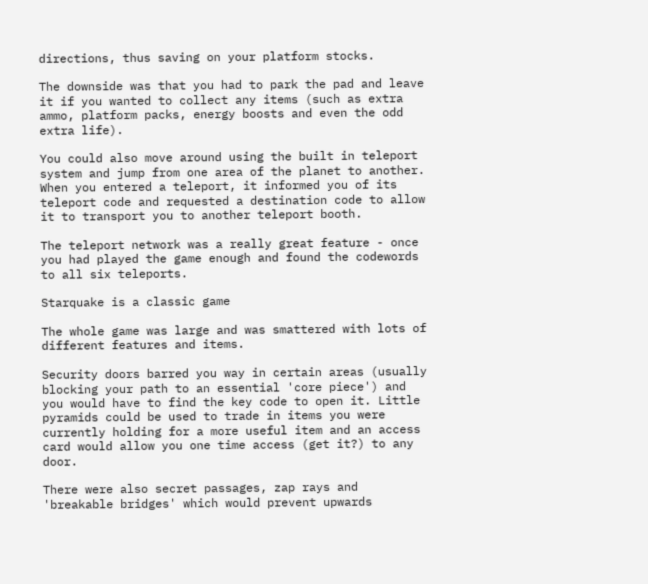directions, thus saving on your platform stocks.

The downside was that you had to park the pad and leave it if you wanted to collect any items (such as extra ammo, platform packs, energy boosts and even the odd extra life).

You could also move around using the built in teleport system and jump from one area of the planet to another. When you entered a teleport, it informed you of its teleport code and requested a destination code to allow it to transport you to another teleport booth.

The teleport network was a really great feature - once you had played the game enough and found the codewords to all six teleports.

Starquake is a classic game

The whole game was large and was smattered with lots of different features and items.

Security doors barred you way in certain areas (usually blocking your path to an essential 'core piece') and you would have to find the key code to open it. Little pyramids could be used to trade in items you were currently holding for a more useful item and an access card would allow you one time access (get it?) to any door.

There were also secret passages, zap rays and 'breakable bridges' which would prevent upwards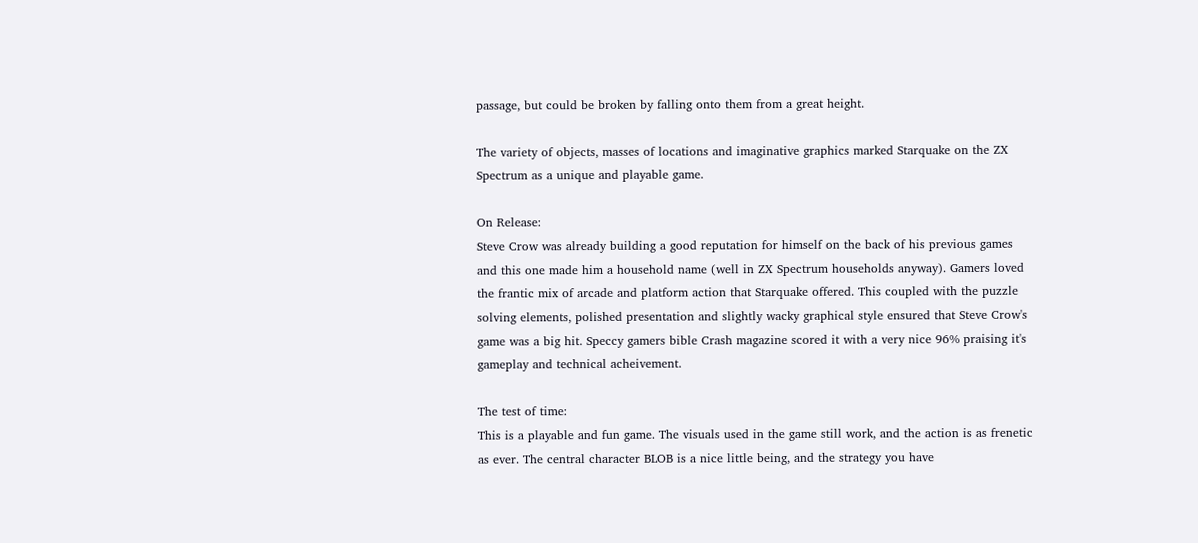passage, but could be broken by falling onto them from a great height.

The variety of objects, masses of locations and imaginative graphics marked Starquake on the ZX Spectrum as a unique and playable game.

On Release:
Steve Crow was already building a good reputation for himself on the back of his previous games and this one made him a household name (well in ZX Spectrum households anyway). Gamers loved the frantic mix of arcade and platform action that Starquake offered. This coupled with the puzzle solving elements, polished presentation and slightly wacky graphical style ensured that Steve Crow's game was a big hit. Speccy gamers bible Crash magazine scored it with a very nice 96% praising it's gameplay and technical acheivement.

The test of time:
This is a playable and fun game. The visuals used in the game still work, and the action is as frenetic as ever. The central character BLOB is a nice little being, and the strategy you have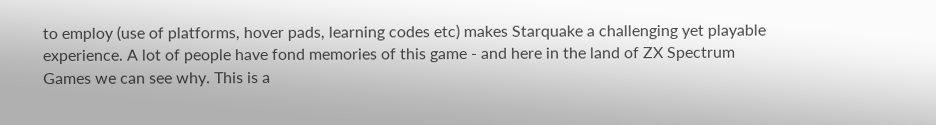to employ (use of platforms, hover pads, learning codes etc) makes Starquake a challenging yet playable experience. A lot of people have fond memories of this game - and here in the land of ZX Spectrum Games we can see why. This is a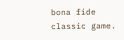bona fide classic game.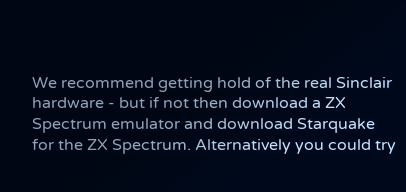We recommend getting hold of the real Sinclair hardware - but if not then download a ZX Spectrum emulator and download Starquake for the ZX Spectrum. Alternatively you could try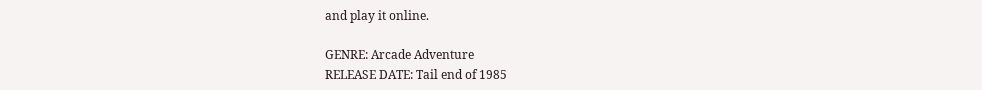and play it online.

GENRE: Arcade Adventure
RELEASE DATE: Tail end of 1985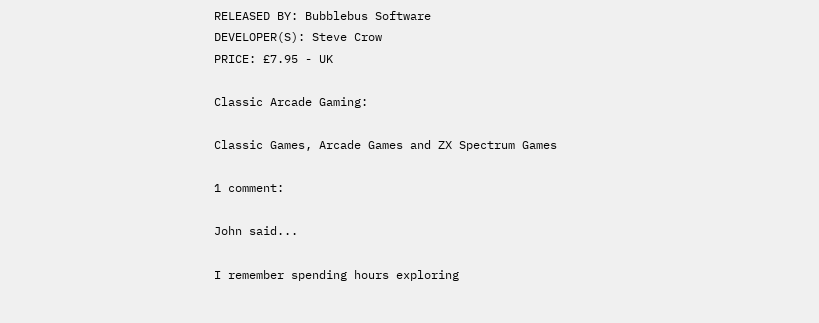RELEASED BY: Bubblebus Software
DEVELOPER(S): Steve Crow
PRICE: £7.95 - UK

Classic Arcade Gaming:

Classic Games, Arcade Games and ZX Spectrum Games

1 comment:

John said...

I remember spending hours exploring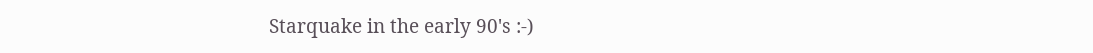Starquake in the early 90's :-)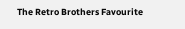The Retro Brothers Favourite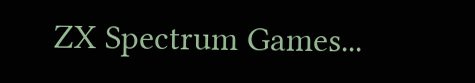ZX Spectrum Games...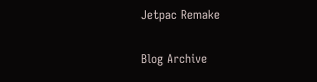Jetpac Remake

Blog Archive